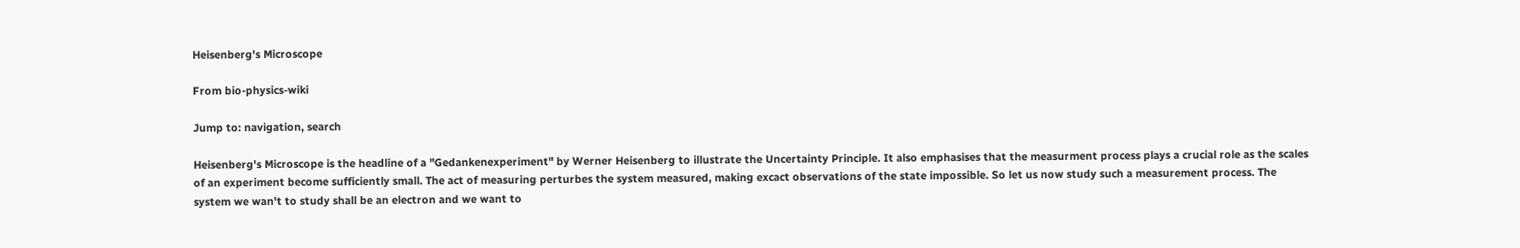Heisenberg's Microscope

From bio-physics-wiki

Jump to: navigation, search

Heisenberg's Microscope is the headline of a "Gedankenexperiment" by Werner Heisenberg to illustrate the Uncertainty Principle. It also emphasises that the measurment process plays a crucial role as the scales of an experiment become sufficiently small. The act of measuring perturbes the system measured, making excact observations of the state impossible. So let us now study such a measurement process. The system we wan't to study shall be an electron and we want to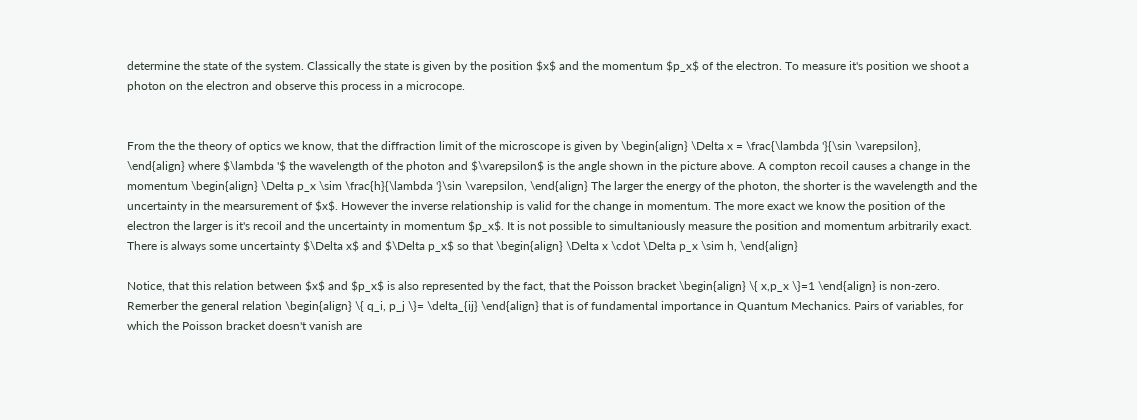determine the state of the system. Classically the state is given by the position $x$ and the momentum $p_x$ of the electron. To measure it's position we shoot a photon on the electron and observe this process in a microcope.


From the the theory of optics we know, that the diffraction limit of the microscope is given by \begin{align} \Delta x = \frac{\lambda '}{\sin \varepsilon}, \end{align} where $\lambda '$ the wavelength of the photon and $\varepsilon$ is the angle shown in the picture above. A compton recoil causes a change in the momentum \begin{align} \Delta p_x \sim \frac{h}{\lambda '}\sin \varepsilon, \end{align} The larger the energy of the photon, the shorter is the wavelength and the uncertainty in the mearsurement of $x$. However the inverse relationship is valid for the change in momentum. The more exact we know the position of the electron the larger is it's recoil and the uncertainty in momentum $p_x$. It is not possible to simultaniously measure the position and momentum arbitrarily exact. There is always some uncertainty $\Delta x$ and $\Delta p_x$ so that \begin{align} \Delta x \cdot \Delta p_x \sim h, \end{align}

Notice, that this relation between $x$ and $p_x$ is also represented by the fact, that the Poisson bracket \begin{align} \{ x,p_x \}=1 \end{align} is non-zero. Remerber the general relation \begin{align} \{ q_i, p_j \}= \delta_{ij} \end{align} that is of fundamental importance in Quantum Mechanics. Pairs of variables, for which the Poisson bracket doesn't vanish are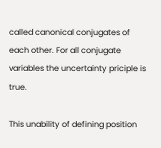called canonical conjugates of each other. For all conjugate variables the uncertainty priciple is true.

This unability of defining position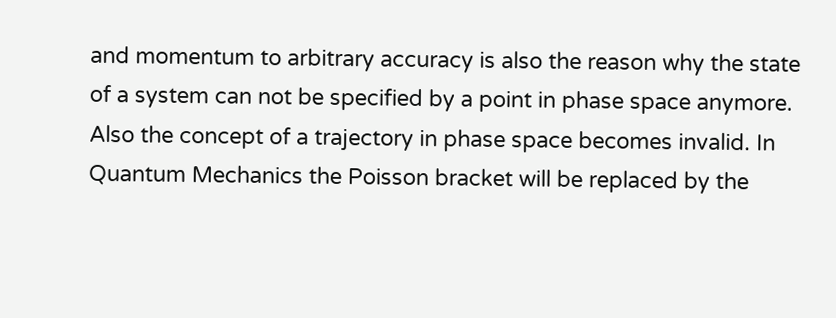and momentum to arbitrary accuracy is also the reason why the state of a system can not be specified by a point in phase space anymore. Also the concept of a trajectory in phase space becomes invalid. In Quantum Mechanics the Poisson bracket will be replaced by the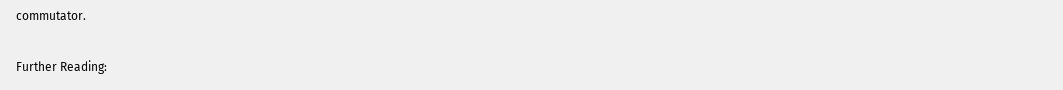commutator.

Further Reading: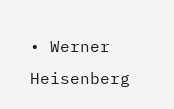• Werner Heisenberg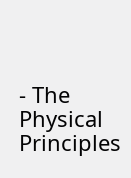- The Physical Principles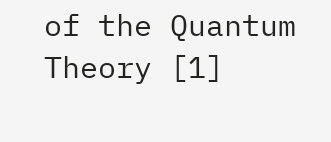of the Quantum Theory [1]